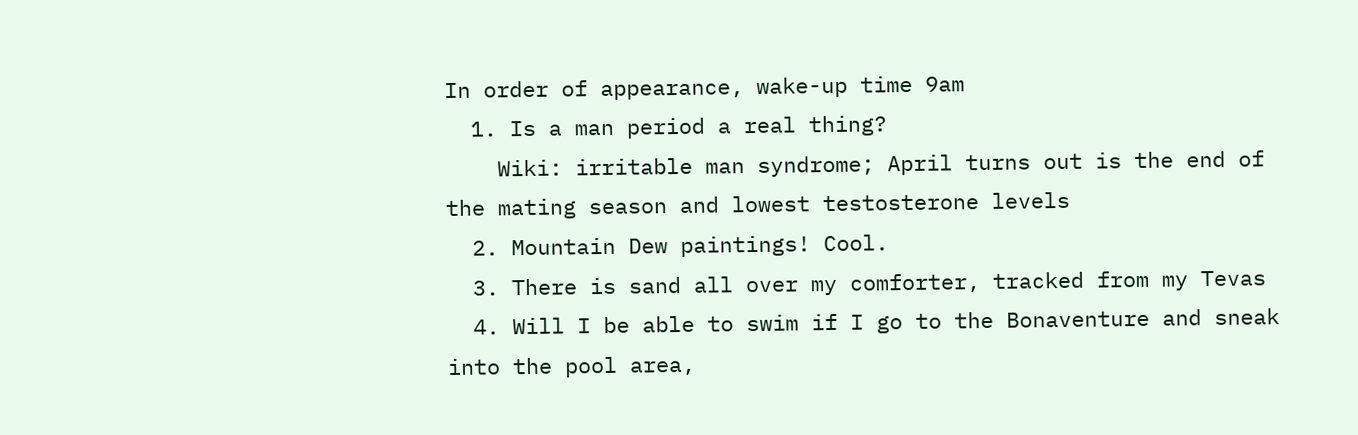In order of appearance, wake-up time 9am
  1. Is a man period a real thing?
    Wiki: irritable man syndrome; April turns out is the end of the mating season and lowest testosterone levels
  2. Mountain Dew paintings! Cool.
  3. There is sand all over my comforter, tracked from my Tevas
  4. Will I be able to swim if I go to the Bonaventure and sneak into the pool area,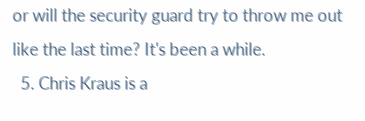or will the security guard try to throw me out like the last time? It's been a while.
  5. Chris Kraus is a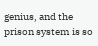genius, and the prison system is so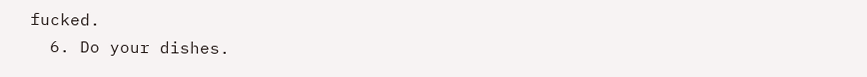fucked.
  6. Do your dishes.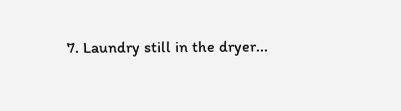7. Laundry still in the dryer...